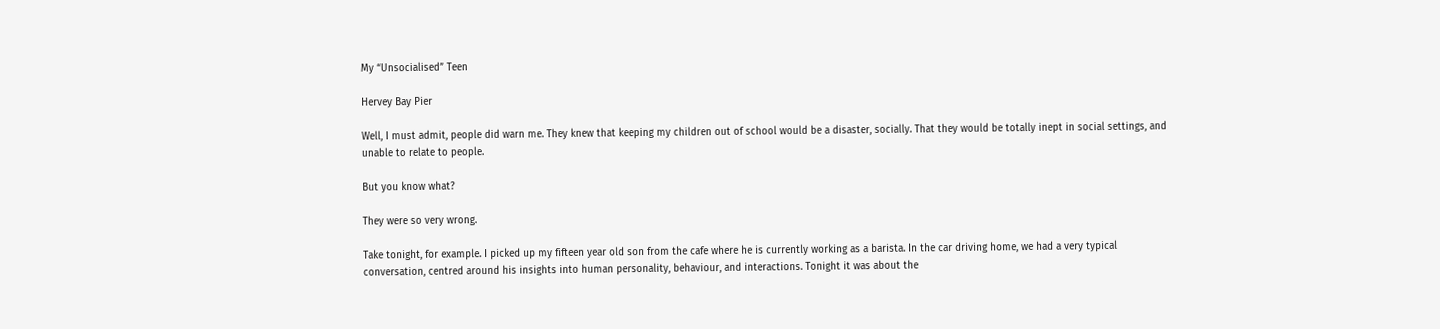My “Unsocialised” Teen

Hervey Bay Pier

Well, I must admit, people did warn me. They knew that keeping my children out of school would be a disaster, socially. That they would be totally inept in social settings, and unable to relate to people.

But you know what?

They were so very wrong.

Take tonight, for example. I picked up my fifteen year old son from the cafe where he is currently working as a barista. In the car driving home, we had a very typical conversation, centred around his insights into human personality, behaviour, and interactions. Tonight it was about the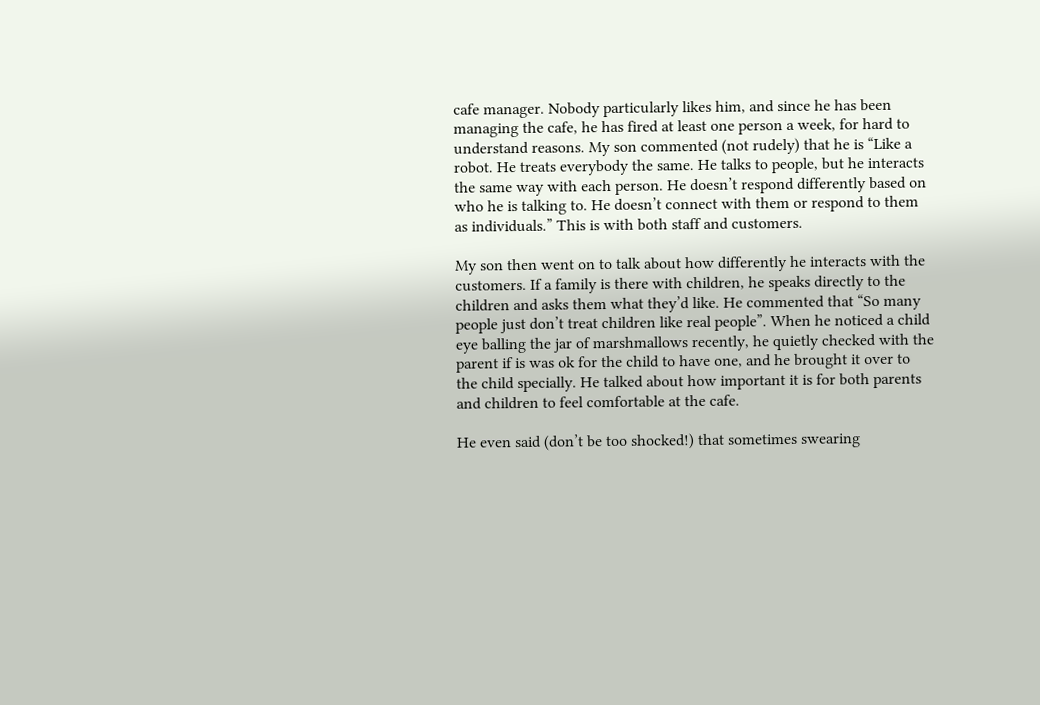cafe manager. Nobody particularly likes him, and since he has been managing the cafe, he has fired at least one person a week, for hard to understand reasons. My son commented (not rudely) that he is “Like a robot. He treats everybody the same. He talks to people, but he interacts the same way with each person. He doesn’t respond differently based on who he is talking to. He doesn’t connect with them or respond to them as individuals.” This is with both staff and customers.

My son then went on to talk about how differently he interacts with the customers. If a family is there with children, he speaks directly to the children and asks them what they’d like. He commented that “So many people just don’t treat children like real people”. When he noticed a child eye balling the jar of marshmallows recently, he quietly checked with the parent if is was ok for the child to have one, and he brought it over to the child specially. He talked about how important it is for both parents and children to feel comfortable at the cafe.

He even said (don’t be too shocked!) that sometimes swearing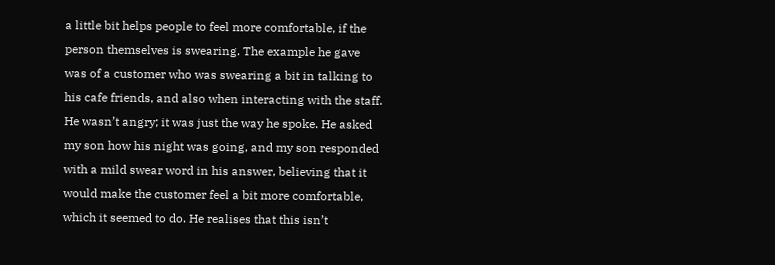a little bit helps people to feel more comfortable, if the person themselves is swearing. The example he gave was of a customer who was swearing a bit in talking to his cafe friends, and also when interacting with the staff. He wasn’t angry; it was just the way he spoke. He asked my son how his night was going, and my son responded with a mild swear word in his answer, believing that it would make the customer feel a bit more comfortable, which it seemed to do. He realises that this isn’t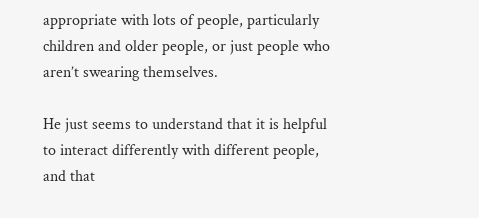appropriate with lots of people, particularly children and older people, or just people who aren’t swearing themselves.

He just seems to understand that it is helpful to interact differently with different people, and that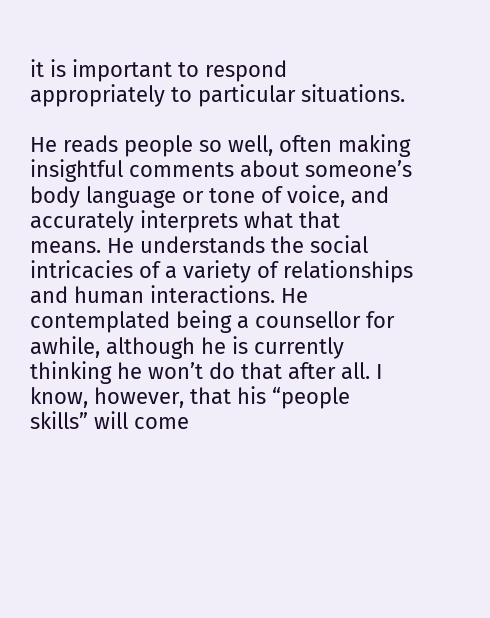it is important to respond appropriately to particular situations.

He reads people so well, often making insightful comments about someone’s body language or tone of voice, and accurately interprets what that means. He understands the social intricacies of a variety of relationships and human interactions. He contemplated being a counsellor for awhile, although he is currently thinking he won’t do that after all. I know, however, that his “people skills” will come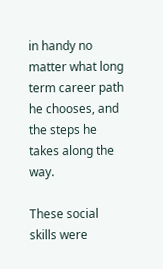in handy no matter what long term career path he chooses, and the steps he takes along the way.

These social skills were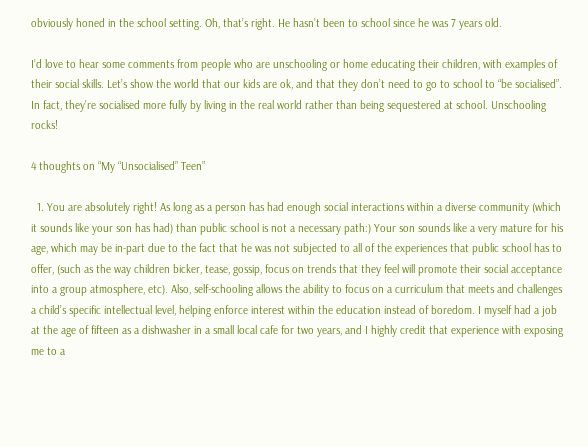obviously honed in the school setting. Oh, that’s right. He hasn’t been to school since he was 7 years old.

I’d love to hear some comments from people who are unschooling or home educating their children, with examples of their social skills. Let’s show the world that our kids are ok, and that they don’t need to go to school to “be socialised”. In fact, they’re socialised more fully by living in the real world rather than being sequestered at school. Unschooling rocks!

4 thoughts on “My “Unsocialised” Teen”

  1. You are absolutely right! As long as a person has had enough social interactions within a diverse community (which it sounds like your son has had) than public school is not a necessary path:) Your son sounds like a very mature for his age, which may be in-part due to the fact that he was not subjected to all of the experiences that public school has to offer, (such as the way children bicker, tease, gossip, focus on trends that they feel will promote their social acceptance into a group atmosphere, etc). Also, self-schooling allows the ability to focus on a curriculum that meets and challenges a child’s specific intellectual level, helping enforce interest within the education instead of boredom. I myself had a job at the age of fifteen as a dishwasher in a small local cafe for two years, and I highly credit that experience with exposing me to a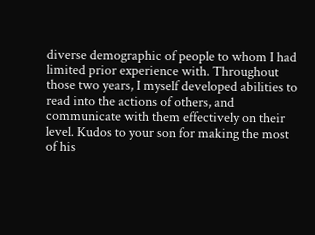diverse demographic of people to whom I had limited prior experience with. Throughout those two years, I myself developed abilities to read into the actions of others, and communicate with them effectively on their level. Kudos to your son for making the most of his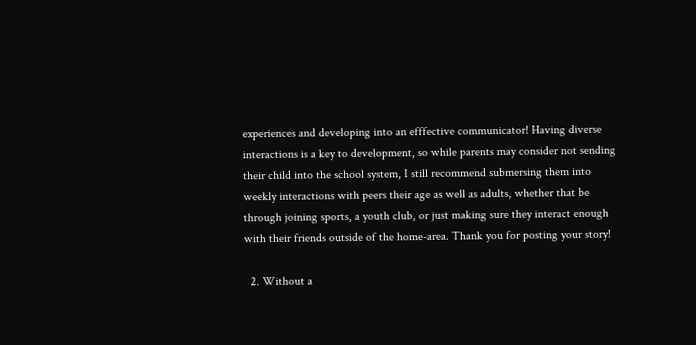experiences and developing into an efffective communicator! Having diverse interactions is a key to development, so while parents may consider not sending their child into the school system, I still recommend submersing them into weekly interactions with peers their age as well as adults, whether that be through joining sports, a youth club, or just making sure they interact enough with their friends outside of the home-area. Thank you for posting your story!

  2. Without a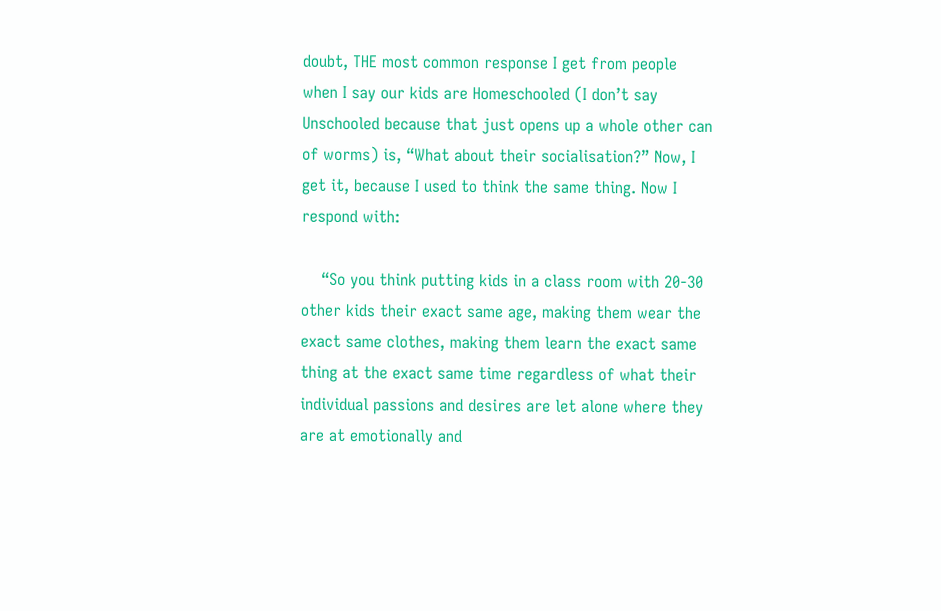doubt, THE most common response I get from people when I say our kids are Homeschooled (I don’t say Unschooled because that just opens up a whole other can of worms) is, “What about their socialisation?” Now, I get it, because I used to think the same thing. Now I respond with:

    “So you think putting kids in a class room with 20-30 other kids their exact same age, making them wear the exact same clothes, making them learn the exact same thing at the exact same time regardless of what their individual passions and desires are let alone where they are at emotionally and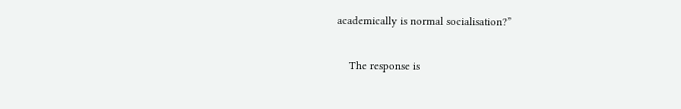academically is normal socialisation?”

    The response is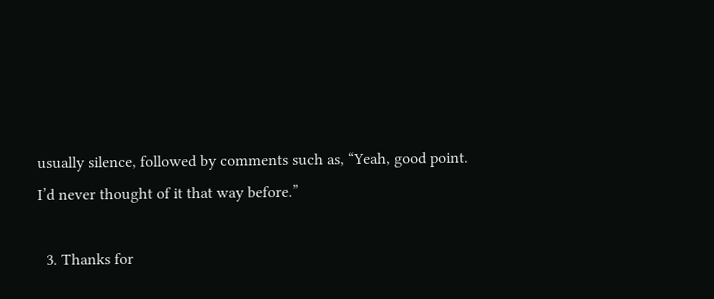usually silence, followed by comments such as, “Yeah, good point. I’d never thought of it that way before.”

  3. Thanks for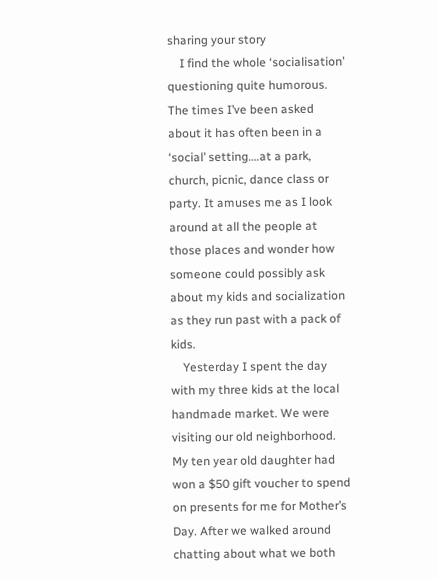sharing your story
    I find the whole ‘socialisation’ questioning quite humorous. The times I’ve been asked about it has often been in a ‘social’ setting….at a park, church, picnic, dance class or party. It amuses me as I look around at all the people at those places and wonder how someone could possibly ask about my kids and socialization as they run past with a pack of kids.
    Yesterday I spent the day with my three kids at the local handmade market. We were visiting our old neighborhood. My ten year old daughter had won a $50 gift voucher to spend on presents for me for Mother’s Day. After we walked around chatting about what we both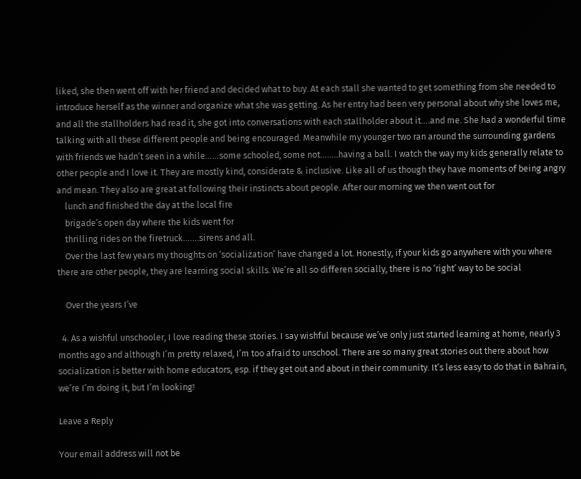liked, she then went off with her friend and decided what to buy. At each stall she wanted to get something from she needed to introduce herself as the winner and organize what she was getting. As her entry had been very personal about why she loves me, and all the stallholders had read it, she got into conversations with each stallholder about it….and me. She had a wonderful time talking with all these different people and being encouraged. Meanwhile my younger two ran around the surrounding gardens with friends we hadn’t seen in a while……some schooled, some not……..having a ball. I watch the way my kids generally relate to other people and I love it. They are mostly kind, considerate & inclusive. Like all of us though they have moments of being angry and mean. They also are great at following their instincts about people. After our morning we then went out for
    lunch and finished the day at the local fire
    brigade’s open day where the kids went for
    thrilling rides on the firetruck…….sirens and all.
    Over the last few years my thoughts on ‘socialization’ have changed a lot. Honestly, if your kids go anywhere with you where there are other people, they are learning social skills. We’re all so differen socially, there is no ‘right’ way to be social

    Over the years I’ve

  4. As a wishful unschooler, I love reading these stories. I say wishful because we’ve only just started learning at home, nearly 3 months ago and although I’m pretty relaxed, I’m too afraid to unschool. There are so many great stories out there about how socialization is better with home educators, esp. if they get out and about in their community. It’s less easy to do that in Bahrain, we’re I’m doing it, but I’m looking!

Leave a Reply

Your email address will not be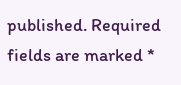published. Required fields are marked *